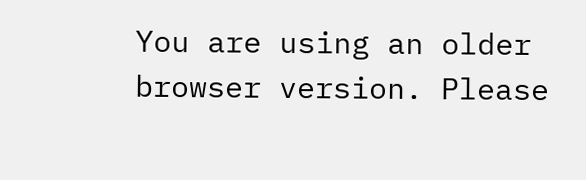You are using an older browser version. Please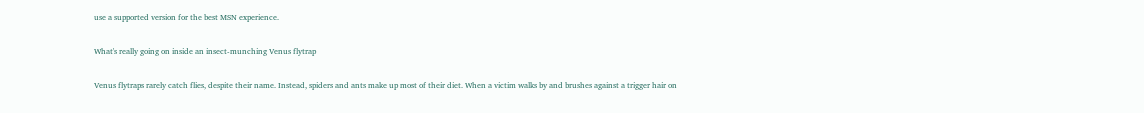use a supported version for the best MSN experience.

What's really going on inside an insect-munching Venus flytrap

Venus flytraps rarely catch flies, despite their name. Instead, spiders and ants make up most of their diet. When a victim walks by and brushes against a trigger hair on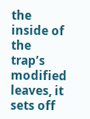the inside of the trap’s modified leaves, it sets off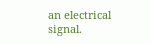an electrical signal.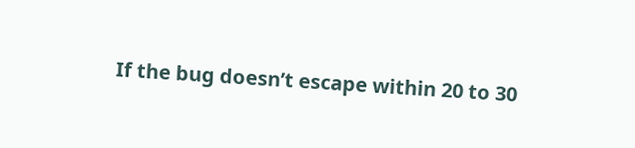If the bug doesn’t escape within 20 to 30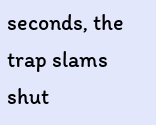seconds, the trap slams shut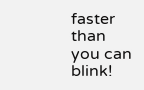faster than you can blink!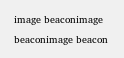image beaconimage beaconimage beacon